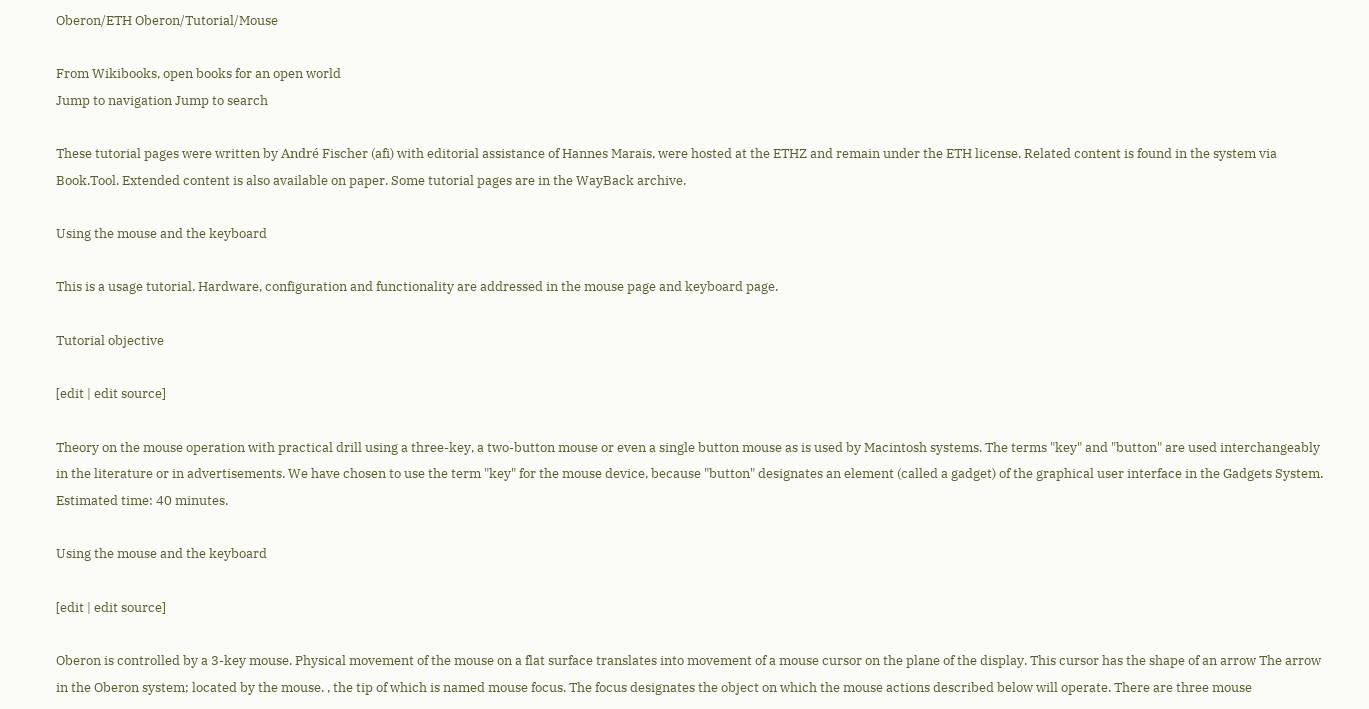Oberon/ETH Oberon/Tutorial/Mouse

From Wikibooks, open books for an open world
Jump to navigation Jump to search

These tutorial pages were written by André Fischer (afi) with editorial assistance of Hannes Marais, were hosted at the ETHZ and remain under the ETH license. Related content is found in the system via Book.Tool. Extended content is also available on paper. Some tutorial pages are in the WayBack archive.

Using the mouse and the keyboard

This is a usage tutorial. Hardware, configuration and functionality are addressed in the mouse page and keyboard page.

Tutorial objective

[edit | edit source]

Theory on the mouse operation with practical drill using a three-key, a two-button mouse or even a single button mouse as is used by Macintosh systems. The terms "key" and "button" are used interchangeably in the literature or in advertisements. We have chosen to use the term "key" for the mouse device, because "button" designates an element (called a gadget) of the graphical user interface in the Gadgets System. Estimated time: 40 minutes.

Using the mouse and the keyboard

[edit | edit source]

Oberon is controlled by a 3-key mouse. Physical movement of the mouse on a flat surface translates into movement of a mouse cursor on the plane of the display. This cursor has the shape of an arrow The arrow in the Oberon system; located by the mouse. , the tip of which is named mouse focus. The focus designates the object on which the mouse actions described below will operate. There are three mouse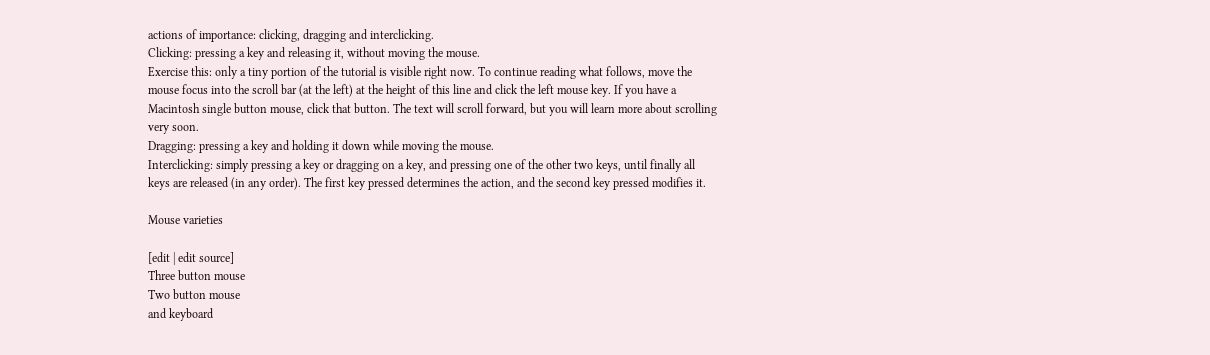actions of importance: clicking, dragging and interclicking.
Clicking: pressing a key and releasing it, without moving the mouse.
Exercise this: only a tiny portion of the tutorial is visible right now. To continue reading what follows, move the mouse focus into the scroll bar (at the left) at the height of this line and click the left mouse key. If you have a Macintosh single button mouse, click that button. The text will scroll forward, but you will learn more about scrolling very soon.
Dragging: pressing a key and holding it down while moving the mouse.
Interclicking: simply pressing a key or dragging on a key, and pressing one of the other two keys, until finally all keys are released (in any order). The first key pressed determines the action, and the second key pressed modifies it.

Mouse varieties

[edit | edit source]
Three button mouse
Two button mouse
and keyboard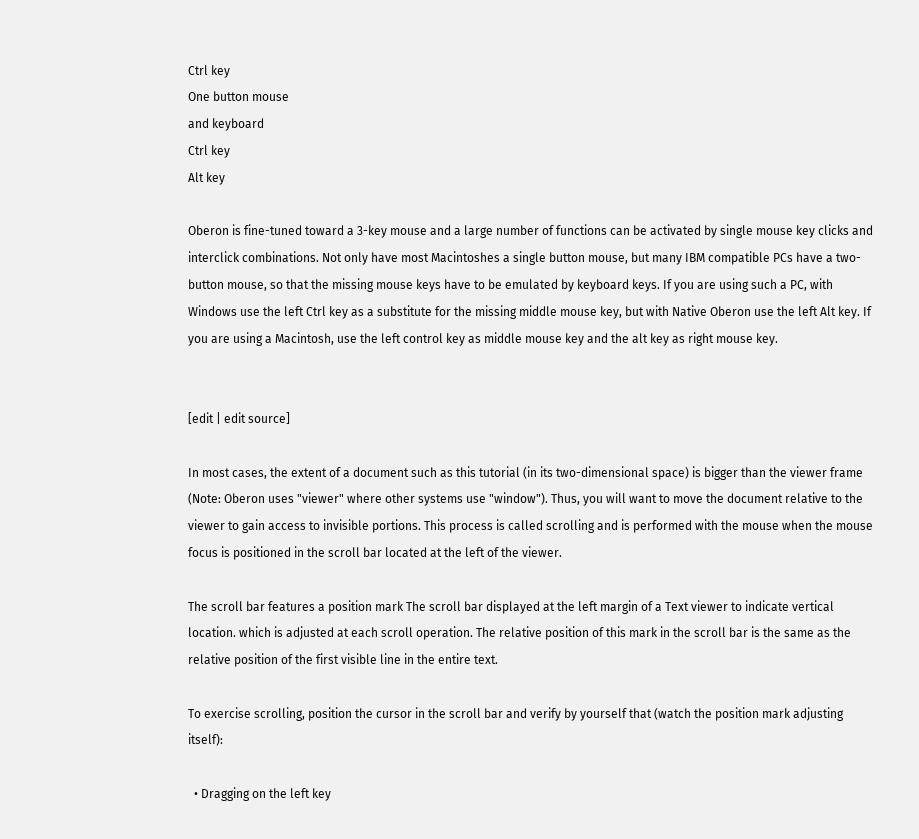Ctrl key
One button mouse
and keyboard
Ctrl key
Alt key

Oberon is fine-tuned toward a 3-key mouse and a large number of functions can be activated by single mouse key clicks and interclick combinations. Not only have most Macintoshes a single button mouse, but many IBM compatible PCs have a two-button mouse, so that the missing mouse keys have to be emulated by keyboard keys. If you are using such a PC, with Windows use the left Ctrl key as a substitute for the missing middle mouse key, but with Native Oberon use the left Alt key. If you are using a Macintosh, use the left control key as middle mouse key and the alt key as right mouse key.


[edit | edit source]

In most cases, the extent of a document such as this tutorial (in its two-dimensional space) is bigger than the viewer frame (Note: Oberon uses "viewer" where other systems use "window"). Thus, you will want to move the document relative to the viewer to gain access to invisible portions. This process is called scrolling and is performed with the mouse when the mouse focus is positioned in the scroll bar located at the left of the viewer.

The scroll bar features a position mark The scroll bar displayed at the left margin of a Text viewer to indicate vertical location. which is adjusted at each scroll operation. The relative position of this mark in the scroll bar is the same as the relative position of the first visible line in the entire text.

To exercise scrolling, position the cursor in the scroll bar and verify by yourself that (watch the position mark adjusting itself):

  • Dragging on the left key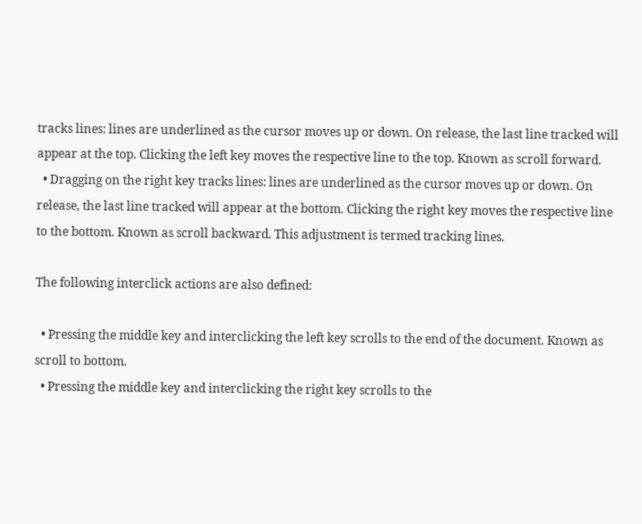tracks lines: lines are underlined as the cursor moves up or down. On release, the last line tracked will appear at the top. Clicking the left key moves the respective line to the top. Known as scroll forward.
  • Dragging on the right key tracks lines: lines are underlined as the cursor moves up or down. On release, the last line tracked will appear at the bottom. Clicking the right key moves the respective line to the bottom. Known as scroll backward. This adjustment is termed tracking lines.

The following interclick actions are also defined:

  • Pressing the middle key and interclicking the left key scrolls to the end of the document. Known as scroll to bottom.
  • Pressing the middle key and interclicking the right key scrolls to the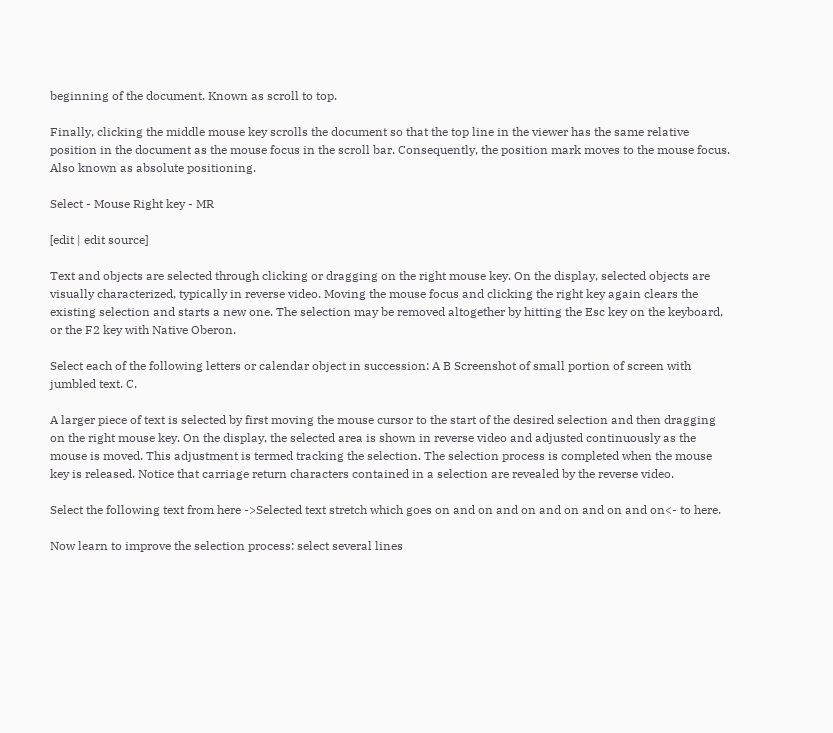beginning of the document. Known as scroll to top.

Finally, clicking the middle mouse key scrolls the document so that the top line in the viewer has the same relative position in the document as the mouse focus in the scroll bar. Consequently, the position mark moves to the mouse focus. Also known as absolute positioning.

Select - Mouse Right key - MR

[edit | edit source]

Text and objects are selected through clicking or dragging on the right mouse key. On the display, selected objects are visually characterized, typically in reverse video. Moving the mouse focus and clicking the right key again clears the existing selection and starts a new one. The selection may be removed altogether by hitting the Esc key on the keyboard, or the F2 key with Native Oberon.

Select each of the following letters or calendar object in succession: A B Screenshot of small portion of screen with jumbled text. C.

A larger piece of text is selected by first moving the mouse cursor to the start of the desired selection and then dragging on the right mouse key. On the display, the selected area is shown in reverse video and adjusted continuously as the mouse is moved. This adjustment is termed tracking the selection. The selection process is completed when the mouse key is released. Notice that carriage return characters contained in a selection are revealed by the reverse video.

Select the following text from here ->Selected text stretch which goes on and on and on and on and on and on<- to here.

Now learn to improve the selection process: select several lines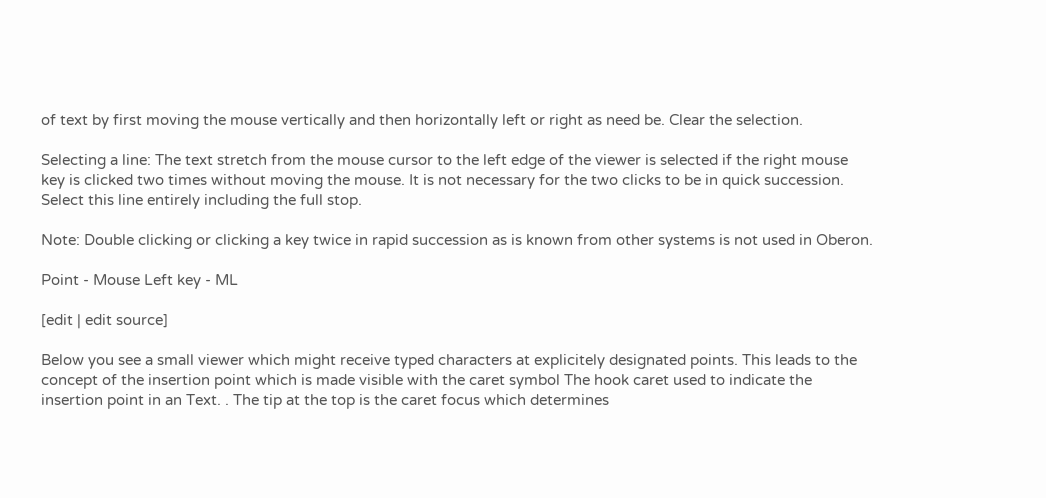of text by first moving the mouse vertically and then horizontally left or right as need be. Clear the selection.

Selecting a line: The text stretch from the mouse cursor to the left edge of the viewer is selected if the right mouse key is clicked two times without moving the mouse. It is not necessary for the two clicks to be in quick succession. Select this line entirely including the full stop.

Note: Double clicking or clicking a key twice in rapid succession as is known from other systems is not used in Oberon.

Point - Mouse Left key - ML

[edit | edit source]

Below you see a small viewer which might receive typed characters at explicitely designated points. This leads to the concept of the insertion point which is made visible with the caret symbol The hook caret used to indicate the insertion point in an Text. . The tip at the top is the caret focus which determines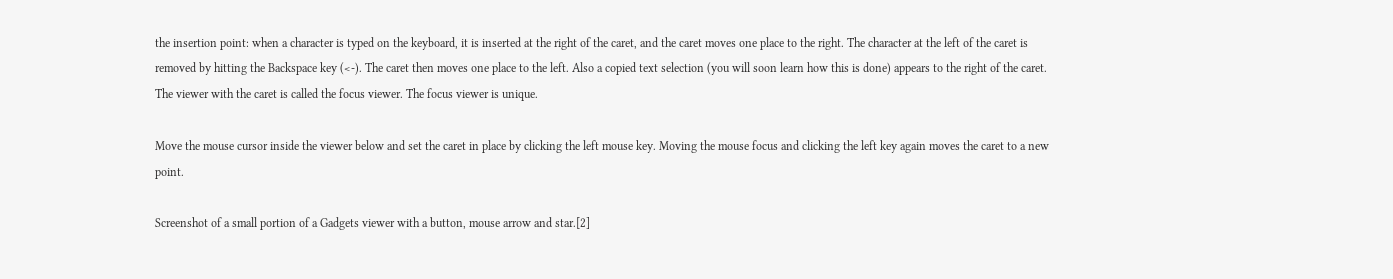the insertion point: when a character is typed on the keyboard, it is inserted at the right of the caret, and the caret moves one place to the right. The character at the left of the caret is removed by hitting the Backspace key (<-). The caret then moves one place to the left. Also a copied text selection (you will soon learn how this is done) appears to the right of the caret. The viewer with the caret is called the focus viewer. The focus viewer is unique.

Move the mouse cursor inside the viewer below and set the caret in place by clicking the left mouse key. Moving the mouse focus and clicking the left key again moves the caret to a new point.

Screenshot of a small portion of a Gadgets viewer with a button, mouse arrow and star.[2]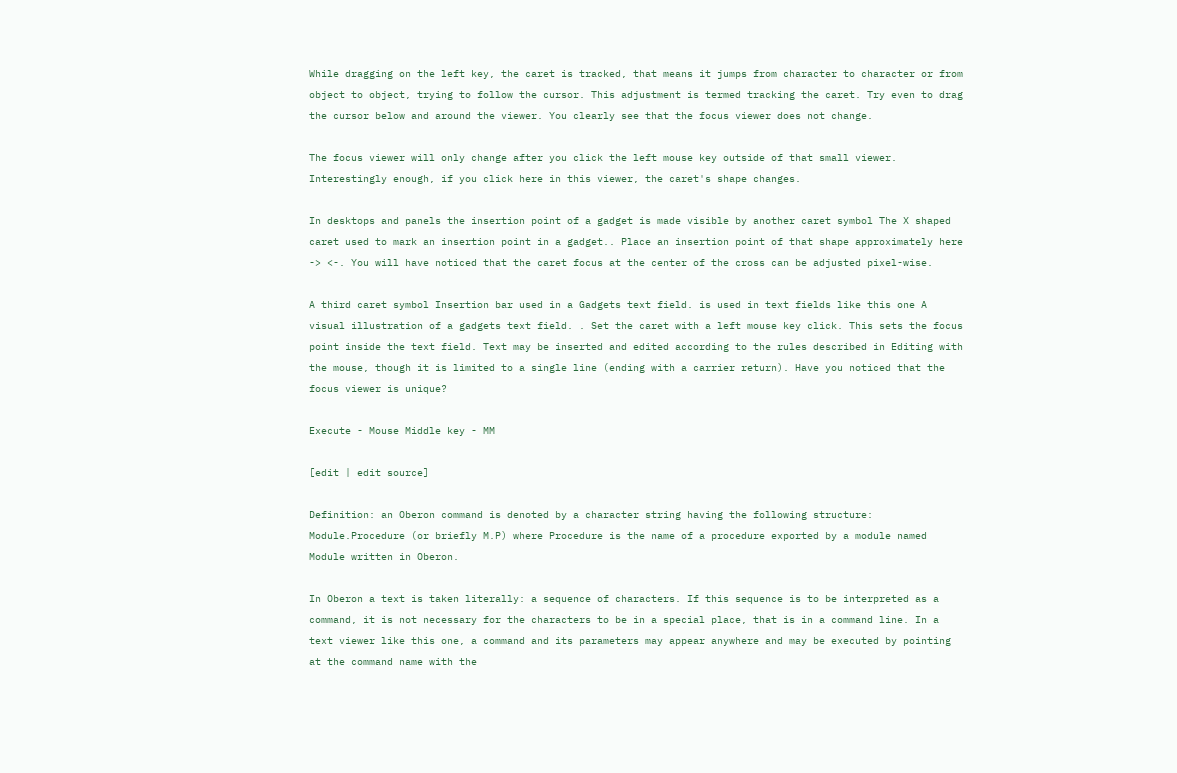While dragging on the left key, the caret is tracked, that means it jumps from character to character or from object to object, trying to follow the cursor. This adjustment is termed tracking the caret. Try even to drag the cursor below and around the viewer. You clearly see that the focus viewer does not change.

The focus viewer will only change after you click the left mouse key outside of that small viewer. Interestingly enough, if you click here in this viewer, the caret's shape changes.

In desktops and panels the insertion point of a gadget is made visible by another caret symbol The X shaped caret used to mark an insertion point in a gadget.. Place an insertion point of that shape approximately here -> <-. You will have noticed that the caret focus at the center of the cross can be adjusted pixel-wise.

A third caret symbol Insertion bar used in a Gadgets text field. is used in text fields like this one A visual illustration of a gadgets text field. . Set the caret with a left mouse key click. This sets the focus point inside the text field. Text may be inserted and edited according to the rules described in Editing with the mouse, though it is limited to a single line (ending with a carrier return). Have you noticed that the focus viewer is unique?

Execute - Mouse Middle key - MM

[edit | edit source]

Definition: an Oberon command is denoted by a character string having the following structure: Module.Procedure (or briefly M.P) where Procedure is the name of a procedure exported by a module named Module written in Oberon.

In Oberon a text is taken literally: a sequence of characters. If this sequence is to be interpreted as a command, it is not necessary for the characters to be in a special place, that is in a command line. In a text viewer like this one, a command and its parameters may appear anywhere and may be executed by pointing at the command name with the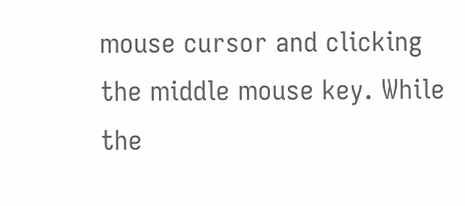mouse cursor and clicking the middle mouse key. While the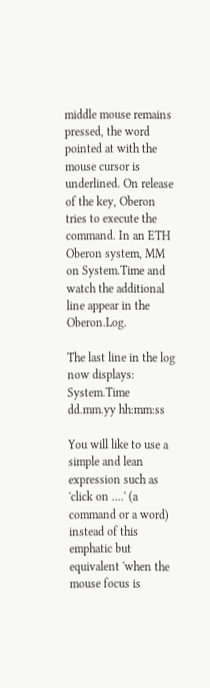middle mouse remains pressed, the word pointed at with the mouse cursor is underlined. On release of the key, Oberon tries to execute the command. In an ETH Oberon system, MM on System.Time and watch the additional line appear in the Oberon.Log.

The last line in the log now displays: System.Time dd.mm.yy hh:mm:ss

You will like to use a simple and lean expression such as 'click on ....' (a command or a word) instead of this emphatic but equivalent 'when the mouse focus is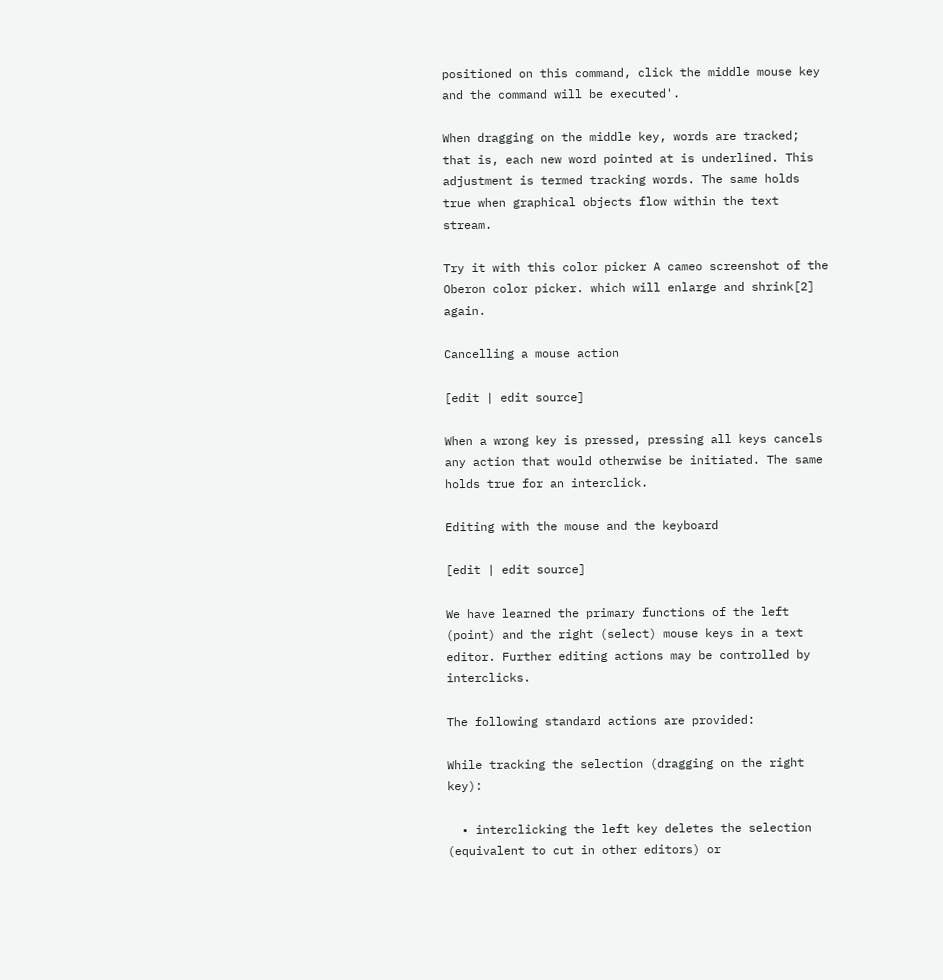positioned on this command, click the middle mouse key and the command will be executed'.

When dragging on the middle key, words are tracked; that is, each new word pointed at is underlined. This adjustment is termed tracking words. The same holds true when graphical objects flow within the text stream.

Try it with this color picker A cameo screenshot of the Oberon color picker. which will enlarge and shrink[2] again.

Cancelling a mouse action

[edit | edit source]

When a wrong key is pressed, pressing all keys cancels any action that would otherwise be initiated. The same holds true for an interclick.

Editing with the mouse and the keyboard

[edit | edit source]

We have learned the primary functions of the left (point) and the right (select) mouse keys in a text editor. Further editing actions may be controlled by interclicks.

The following standard actions are provided:

While tracking the selection (dragging on the right key):

  • interclicking the left key deletes the selection (equivalent to cut in other editors) or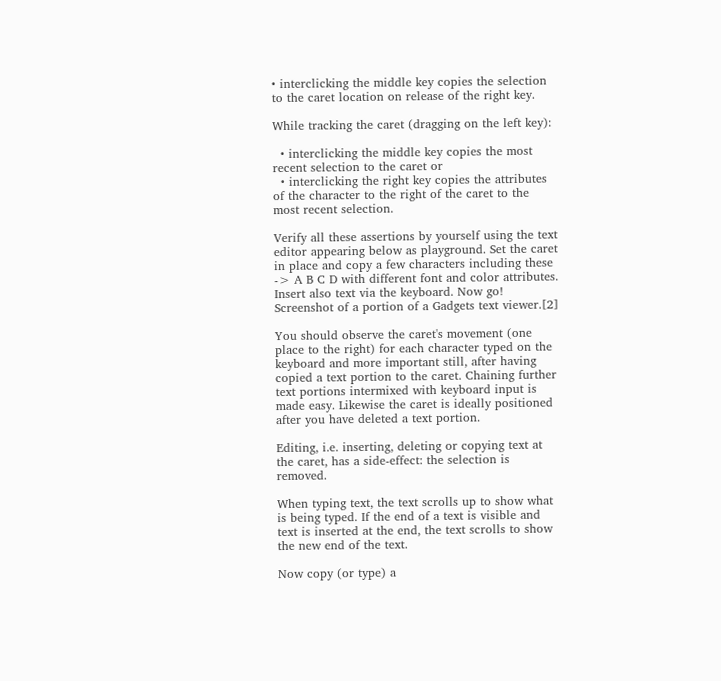• interclicking the middle key copies the selection to the caret location on release of the right key.

While tracking the caret (dragging on the left key):

  • interclicking the middle key copies the most recent selection to the caret or
  • interclicking the right key copies the attributes of the character to the right of the caret to the most recent selection.

Verify all these assertions by yourself using the text editor appearing below as playground. Set the caret in place and copy a few characters including these -> A B C D with different font and color attributes. Insert also text via the keyboard. Now go!
Screenshot of a portion of a Gadgets text viewer.[2]

You should observe the caret's movement (one place to the right) for each character typed on the keyboard and more important still, after having copied a text portion to the caret. Chaining further text portions intermixed with keyboard input is made easy. Likewise the caret is ideally positioned after you have deleted a text portion.

Editing, i.e. inserting, deleting or copying text at the caret, has a side-effect: the selection is removed.

When typing text, the text scrolls up to show what is being typed. If the end of a text is visible and text is inserted at the end, the text scrolls to show the new end of the text.

Now copy (or type) a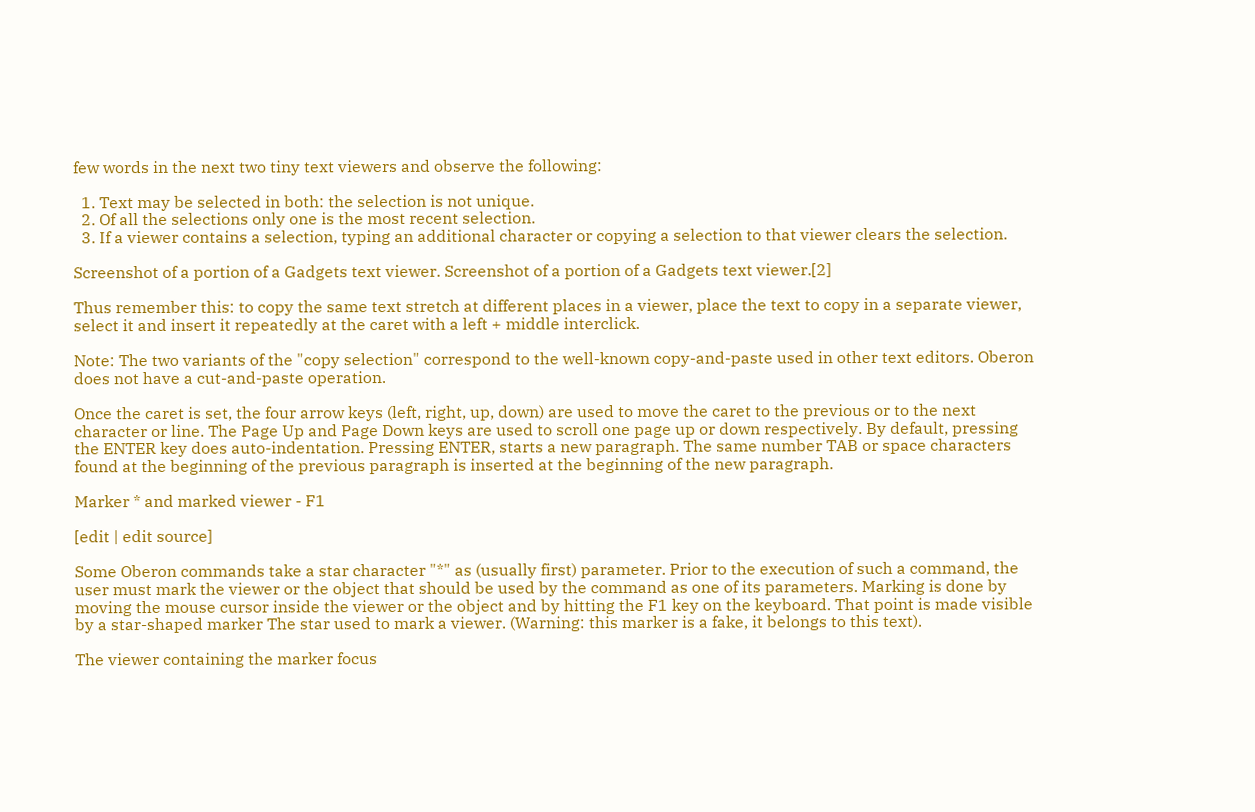few words in the next two tiny text viewers and observe the following:

  1. Text may be selected in both: the selection is not unique.
  2. Of all the selections only one is the most recent selection.
  3. If a viewer contains a selection, typing an additional character or copying a selection to that viewer clears the selection.

Screenshot of a portion of a Gadgets text viewer. Screenshot of a portion of a Gadgets text viewer.[2]

Thus remember this: to copy the same text stretch at different places in a viewer, place the text to copy in a separate viewer, select it and insert it repeatedly at the caret with a left + middle interclick.

Note: The two variants of the "copy selection" correspond to the well-known copy-and-paste used in other text editors. Oberon does not have a cut-and-paste operation.

Once the caret is set, the four arrow keys (left, right, up, down) are used to move the caret to the previous or to the next character or line. The Page Up and Page Down keys are used to scroll one page up or down respectively. By default, pressing the ENTER key does auto-indentation. Pressing ENTER, starts a new paragraph. The same number TAB or space characters found at the beginning of the previous paragraph is inserted at the beginning of the new paragraph.

Marker * and marked viewer - F1

[edit | edit source]

Some Oberon commands take a star character "*" as (usually first) parameter. Prior to the execution of such a command, the user must mark the viewer or the object that should be used by the command as one of its parameters. Marking is done by moving the mouse cursor inside the viewer or the object and by hitting the F1 key on the keyboard. That point is made visible by a star-shaped marker The star used to mark a viewer. (Warning: this marker is a fake, it belongs to this text).

The viewer containing the marker focus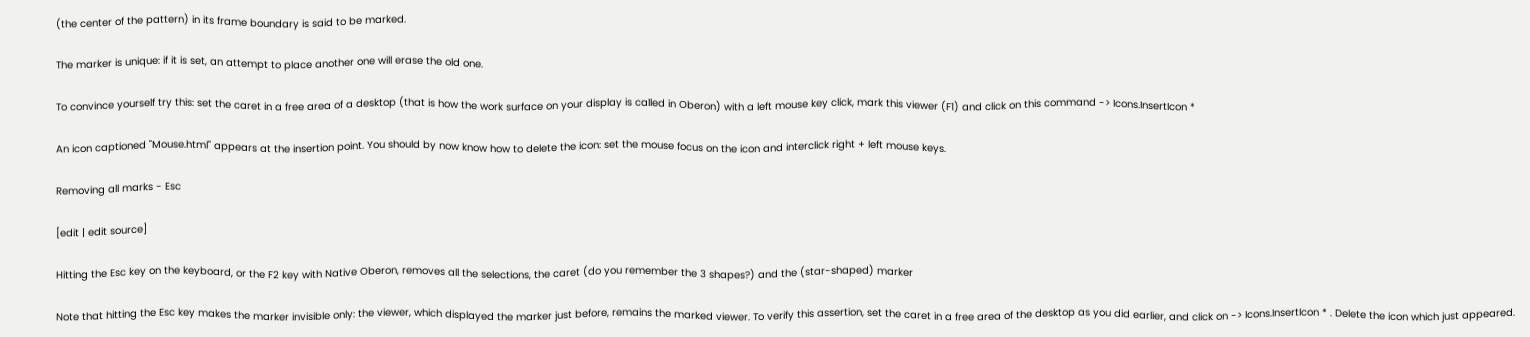(the center of the pattern) in its frame boundary is said to be marked.

The marker is unique: if it is set, an attempt to place another one will erase the old one.

To convince yourself try this: set the caret in a free area of a desktop (that is how the work surface on your display is called in Oberon) with a left mouse key click, mark this viewer (F1) and click on this command -> Icons.InsertIcon *

An icon captioned "Mouse.html" appears at the insertion point. You should by now know how to delete the icon: set the mouse focus on the icon and interclick right + left mouse keys.

Removing all marks - Esc

[edit | edit source]

Hitting the Esc key on the keyboard, or the F2 key with Native Oberon, removes all the selections, the caret (do you remember the 3 shapes?) and the (star-shaped) marker

Note that hitting the Esc key makes the marker invisible only: the viewer, which displayed the marker just before, remains the marked viewer. To verify this assertion, set the caret in a free area of the desktop as you did earlier, and click on -> Icons.InsertIcon * . Delete the icon which just appeared.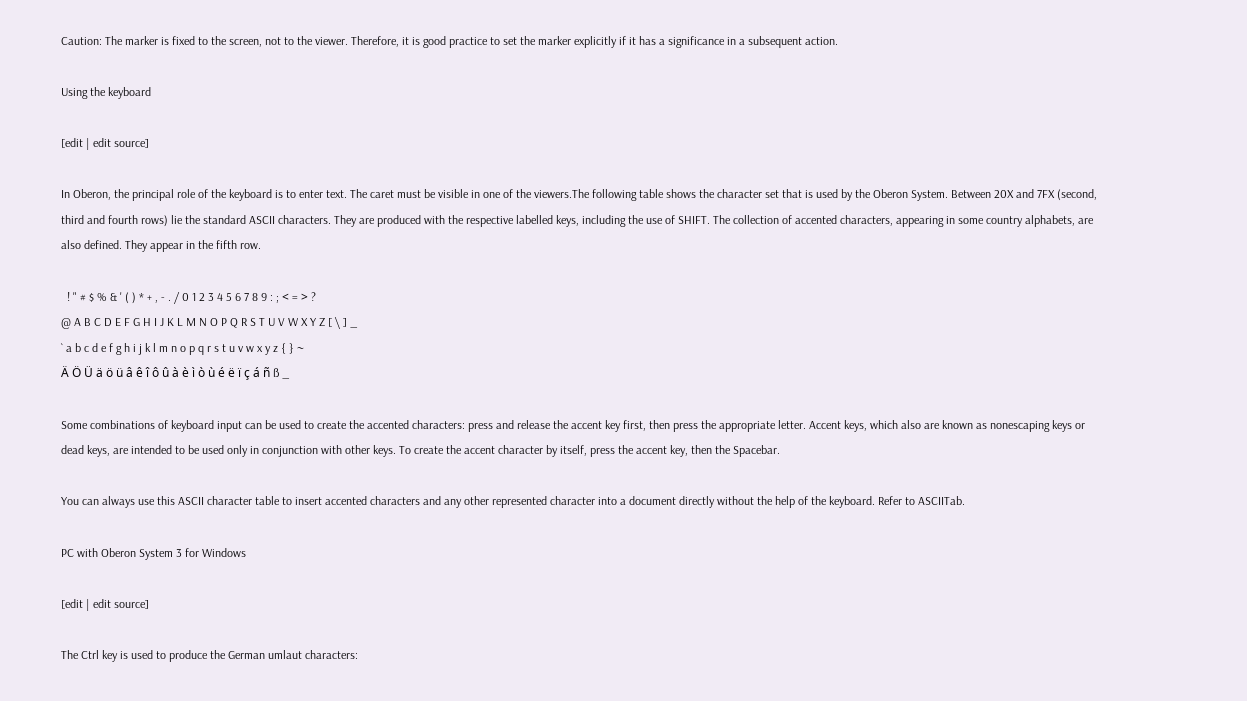Caution: The marker is fixed to the screen, not to the viewer. Therefore, it is good practice to set the marker explicitly if it has a significance in a subsequent action.

Using the keyboard

[edit | edit source]

In Oberon, the principal role of the keyboard is to enter text. The caret must be visible in one of the viewers.The following table shows the character set that is used by the Oberon System. Between 20X and 7FX (second, third and fourth rows) lie the standard ASCII characters. They are produced with the respective labelled keys, including the use of SHIFT. The collection of accented characters, appearing in some country alphabets, are also defined. They appear in the fifth row.

  ! " # $ % & ' ( ) * + , - . / 0 1 2 3 4 5 6 7 8 9 : ; < = > ?
@ A B C D E F G H I J K L M N O P Q R S T U V W X Y Z [ \ ] _
` a b c d e f g h i j k l m n o p q r s t u v w x y z { } ~
Ä Ö Ü ä ö ü â ê î ô û à è ì ò ù é ë ï ç á ñ ß _

Some combinations of keyboard input can be used to create the accented characters: press and release the accent key first, then press the appropriate letter. Accent keys, which also are known as nonescaping keys or dead keys, are intended to be used only in conjunction with other keys. To create the accent character by itself, press the accent key, then the Spacebar.

You can always use this ASCII character table to insert accented characters and any other represented character into a document directly without the help of the keyboard. Refer to ASCIITab.

PC with Oberon System 3 for Windows

[edit | edit source]

The Ctrl key is used to produce the German umlaut characters: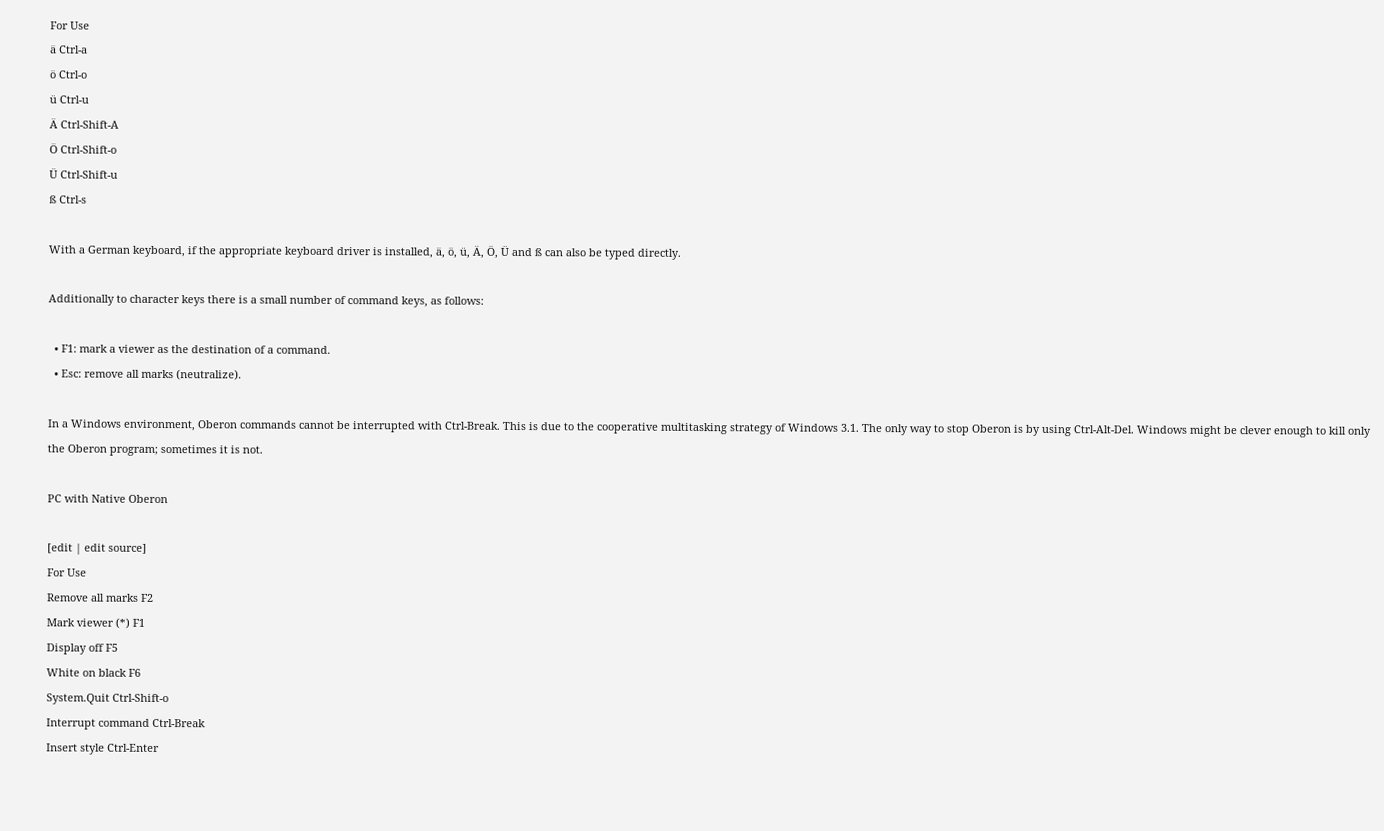For Use
ä Ctrl-a
ö Ctrl-o
ü Ctrl-u
Ä Ctrl-Shift-A
Ö Ctrl-Shift-o
Ü Ctrl-Shift-u
ß Ctrl-s

With a German keyboard, if the appropriate keyboard driver is installed, ä, ö, ü, Ä, Ö, Ü and ß can also be typed directly.

Additionally to character keys there is a small number of command keys, as follows:

  • F1: mark a viewer as the destination of a command.
  • Esc: remove all marks (neutralize).

In a Windows environment, Oberon commands cannot be interrupted with Ctrl-Break. This is due to the cooperative multitasking strategy of Windows 3.1. The only way to stop Oberon is by using Ctrl-Alt-Del. Windows might be clever enough to kill only the Oberon program; sometimes it is not.

PC with Native Oberon

[edit | edit source]
For Use
Remove all marks F2
Mark viewer (*) F1
Display off F5
White on black F6
System.Quit Ctrl-Shift-o
Interrupt command Ctrl-Break
Insert style Ctrl-Enter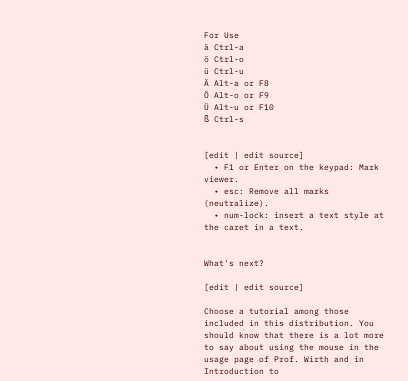For Use
ä Ctrl-a
ö Ctrl-o
ü Ctrl-u
Ä Alt-a or F8
Ö Alt-o or F9
Ü Alt-u or F10
ß Ctrl-s


[edit | edit source]
  • F1 or Enter on the keypad: Mark viewer.
  • esc: Remove all marks (neutralize).
  • num-lock: insert a text style at the caret in a text.


What's next?

[edit | edit source]

Choose a tutorial among those included in this distribution. You should know that there is a lot more to say about using the mouse in the usage page of Prof. Wirth and in Introduction to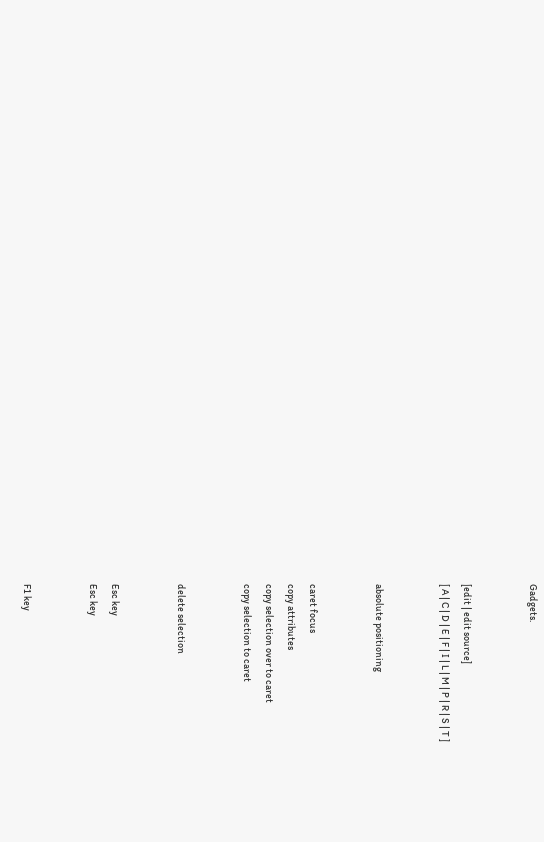Gadgets.


[edit | edit source]
[ A | C | D | E | F | I | L | M | P | R | S | T ]


absolute positioning


caret focus
copy attributes
copy selection over to caret
copy selection to caret


delete selection


Esc key
Esc key


F1 key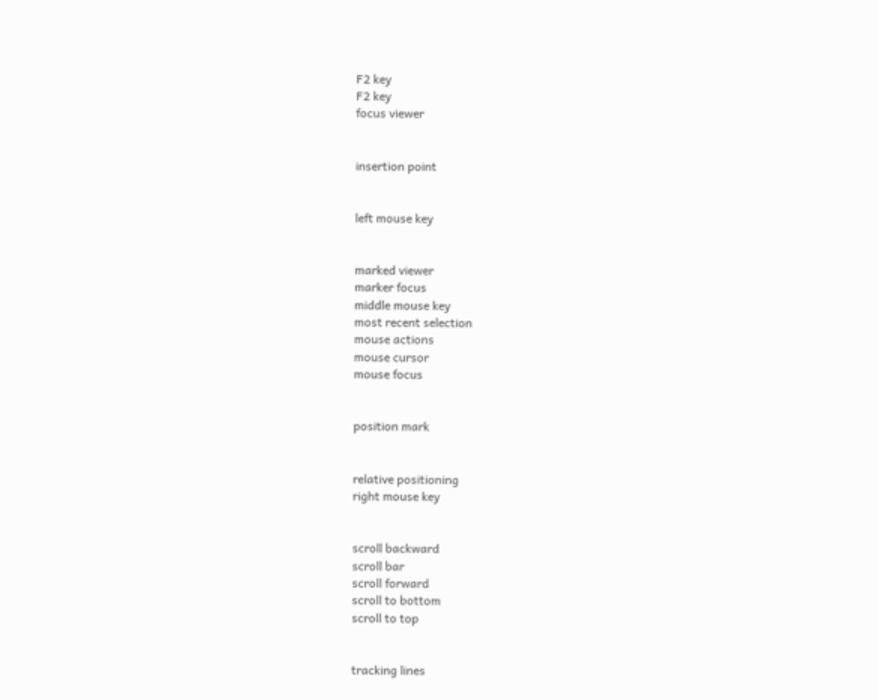F2 key
F2 key
focus viewer


insertion point


left mouse key


marked viewer
marker focus
middle mouse key
most recent selection
mouse actions
mouse cursor
mouse focus


position mark


relative positioning
right mouse key


scroll backward
scroll bar
scroll forward
scroll to bottom
scroll to top


tracking lines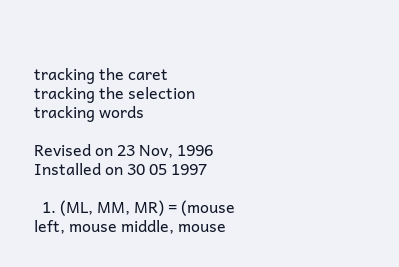tracking the caret
tracking the selection
tracking words

Revised on 23 Nov, 1996
Installed on 30 05 1997

  1. (ML, MM, MR) = (mouse left, mouse middle, mouse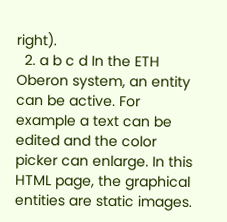right).
  2. a b c d In the ETH Oberon system, an entity can be active. For example a text can be edited and the color picker can enlarge. In this HTML page, the graphical entities are static images.